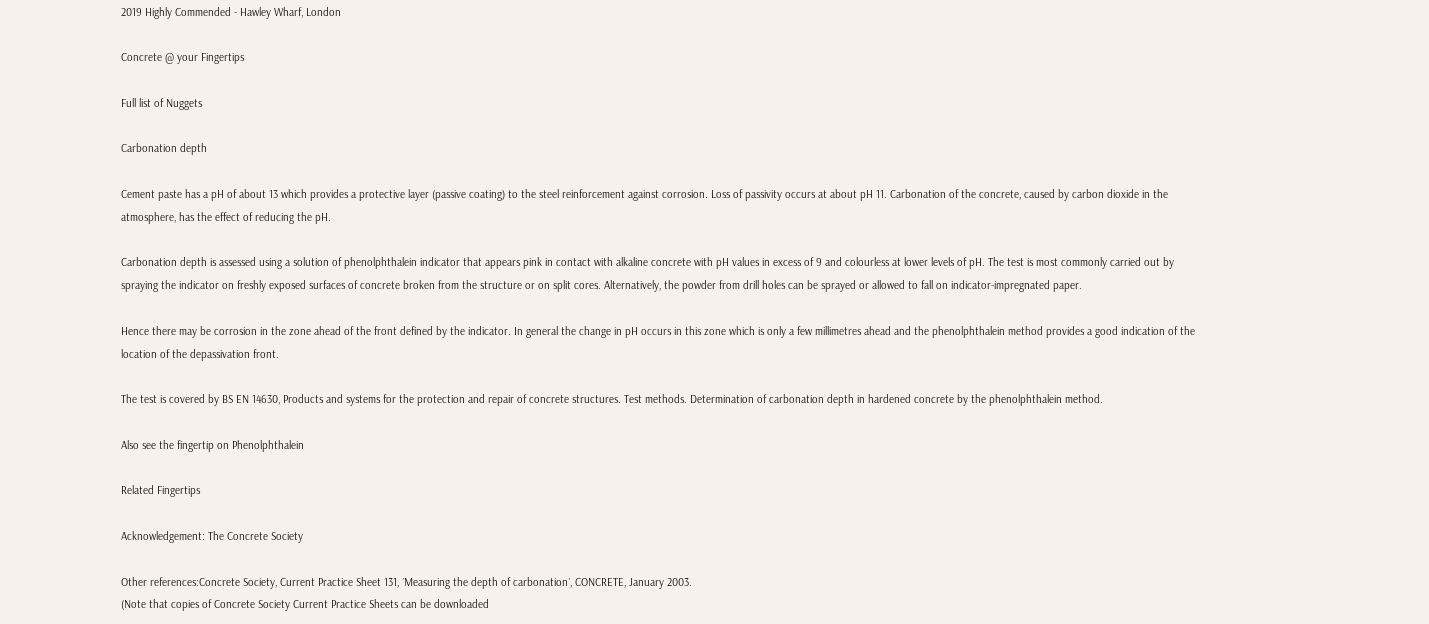2019 Highly Commended - Hawley Wharf, London

Concrete @ your Fingertips

Full list of Nuggets

Carbonation depth

Cement paste has a pH of about 13 which provides a protective layer (passive coating) to the steel reinforcement against corrosion. Loss of passivity occurs at about pH 11. Carbonation of the concrete, caused by carbon dioxide in the atmosphere, has the effect of reducing the pH.

Carbonation depth is assessed using a solution of phenolphthalein indicator that appears pink in contact with alkaline concrete with pH values in excess of 9 and colourless at lower levels of pH. The test is most commonly carried out by spraying the indicator on freshly exposed surfaces of concrete broken from the structure or on split cores. Alternatively, the powder from drill holes can be sprayed or allowed to fall on indicator-impregnated paper.

Hence there may be corrosion in the zone ahead of the front defined by the indicator. In general the change in pH occurs in this zone which is only a few millimetres ahead and the phenolphthalein method provides a good indication of the location of the depassivation front.

The test is covered by BS EN 14630, Products and systems for the protection and repair of concrete structures. Test methods. Determination of carbonation depth in hardened concrete by the phenolphthalein method.

Also see the fingertip on Phenolphthalein

Related Fingertips

Acknowledgement: The Concrete Society

Other references:Concrete Society, Current Practice Sheet 131, ´Measuring the depth of carbonation´, CONCRETE, January 2003.
(Note that copies of Concrete Society Current Practice Sheets can be downloaded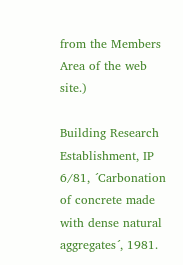from the Members Area of the web site.)

Building Research Establishment, IP 6/81, ´Carbonation of concrete made with dense natural aggregates´, 1981.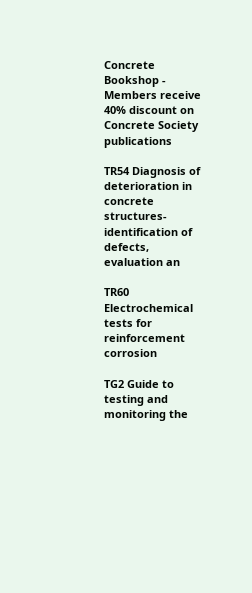Concrete Bookshop - Members receive 40% discount on Concrete Society publications

TR54 Diagnosis of deterioration in concrete structures- identification of defects, evaluation an

TR60 Electrochemical tests for reinforcement corrosion

TG2 Guide to testing and monitoring the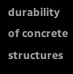durability of concrete structures